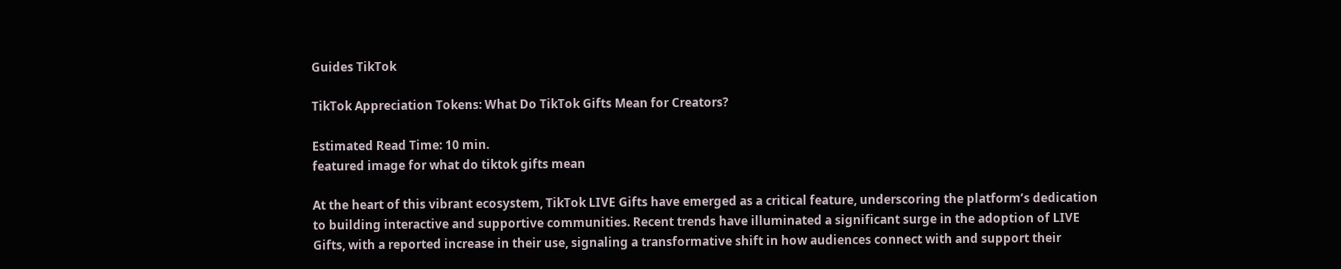Guides TikTok

TikTok Appreciation Tokens: What Do TikTok Gifts Mean for Creators?

Estimated Read Time: 10 min.
featured image for what do tiktok gifts mean

At the heart of this vibrant ecosystem, TikTok LIVE Gifts have emerged as a critical feature, underscoring the platform’s dedication to building interactive and supportive communities. Recent trends have illuminated a significant surge in the adoption of LIVE Gifts, with a reported increase in their use, signaling a transformative shift in how audiences connect with and support their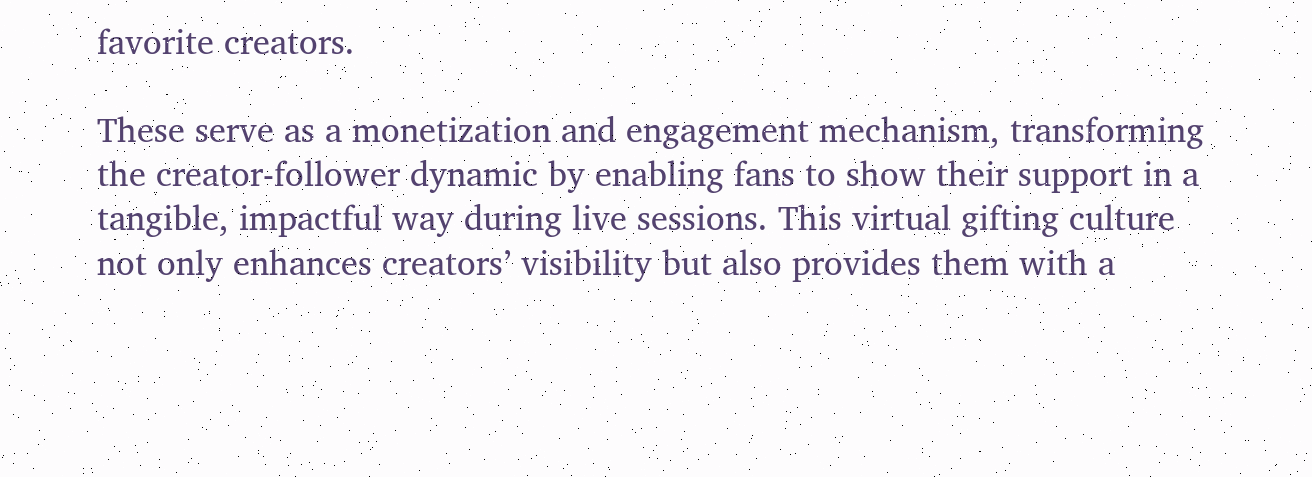favorite creators.

These serve as a monetization and engagement mechanism, transforming the creator-follower dynamic by enabling fans to show their support in a tangible, impactful way during live sessions. This virtual gifting culture not only enhances creators’ visibility but also provides them with a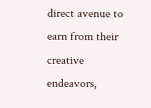direct avenue to earn from their creative endeavors,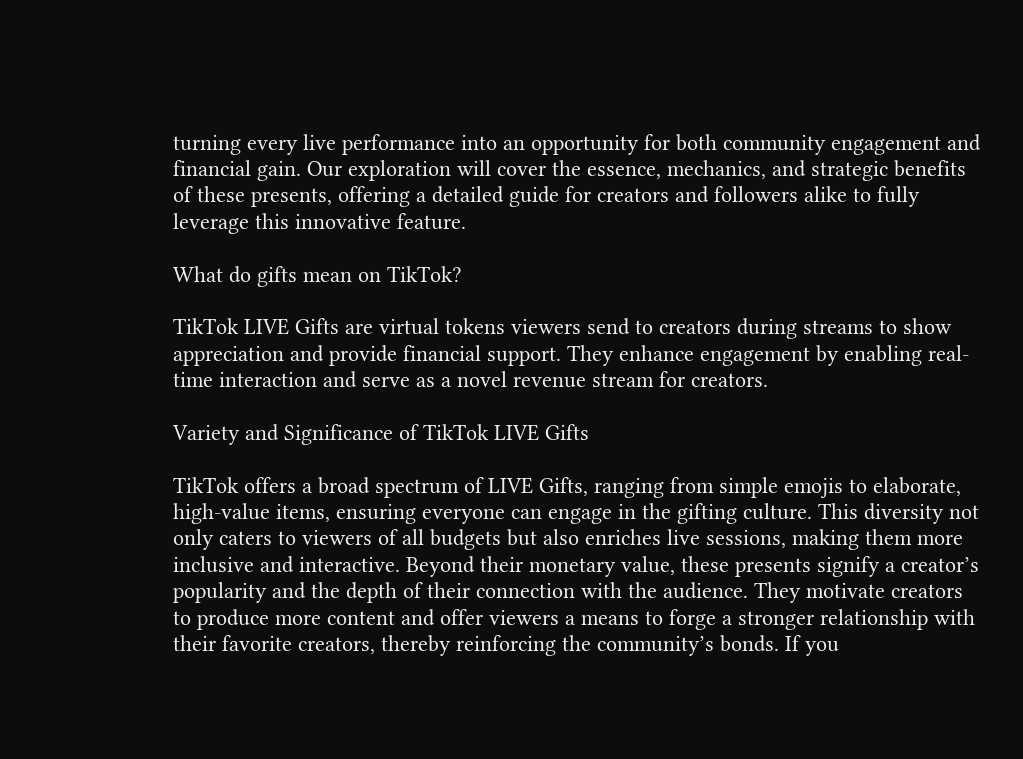turning every live performance into an opportunity for both community engagement and financial gain. Our exploration will cover the essence, mechanics, and strategic benefits of these presents, offering a detailed guide for creators and followers alike to fully leverage this innovative feature.

What do gifts mean on TikTok?

TikTok LIVE Gifts are virtual tokens viewers send to creators during streams to show appreciation and provide financial support. They enhance engagement by enabling real-time interaction and serve as a novel revenue stream for creators.

Variety and Significance of TikTok LIVE Gifts

TikTok offers a broad spectrum of LIVE Gifts, ranging from simple emojis to elaborate, high-value items, ensuring everyone can engage in the gifting culture. This diversity not only caters to viewers of all budgets but also enriches live sessions, making them more inclusive and interactive. Beyond their monetary value, these presents signify a creator’s popularity and the depth of their connection with the audience. They motivate creators to produce more content and offer viewers a means to forge a stronger relationship with their favorite creators, thereby reinforcing the community’s bonds. If you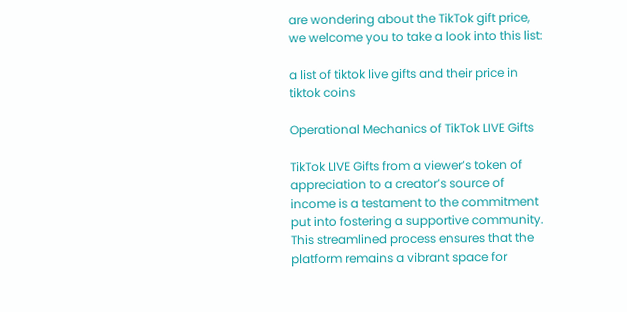are wondering about the TikTok gift price, we welcome you to take a look into this list:

a list of tiktok live gifts and their price in tiktok coins

Operational Mechanics of TikTok LIVE Gifts

TikTok LIVE Gifts from a viewer’s token of appreciation to a creator’s source of income is a testament to the commitment put into fostering a supportive community. This streamlined process ensures that the platform remains a vibrant space for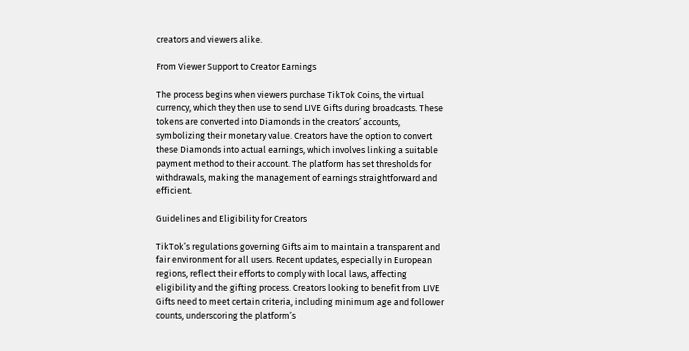creators and viewers alike.

From Viewer Support to Creator Earnings

The process begins when viewers purchase TikTok Coins, the virtual currency, which they then use to send LIVE Gifts during broadcasts. These tokens are converted into Diamonds in the creators’ accounts, symbolizing their monetary value. Creators have the option to convert these Diamonds into actual earnings, which involves linking a suitable payment method to their account. The platform has set thresholds for withdrawals, making the management of earnings straightforward and efficient.

Guidelines and Eligibility for Creators

TikTok’s regulations governing Gifts aim to maintain a transparent and fair environment for all users. Recent updates, especially in European regions, reflect their efforts to comply with local laws, affecting eligibility and the gifting process. Creators looking to benefit from LIVE Gifts need to meet certain criteria, including minimum age and follower counts, underscoring the platform’s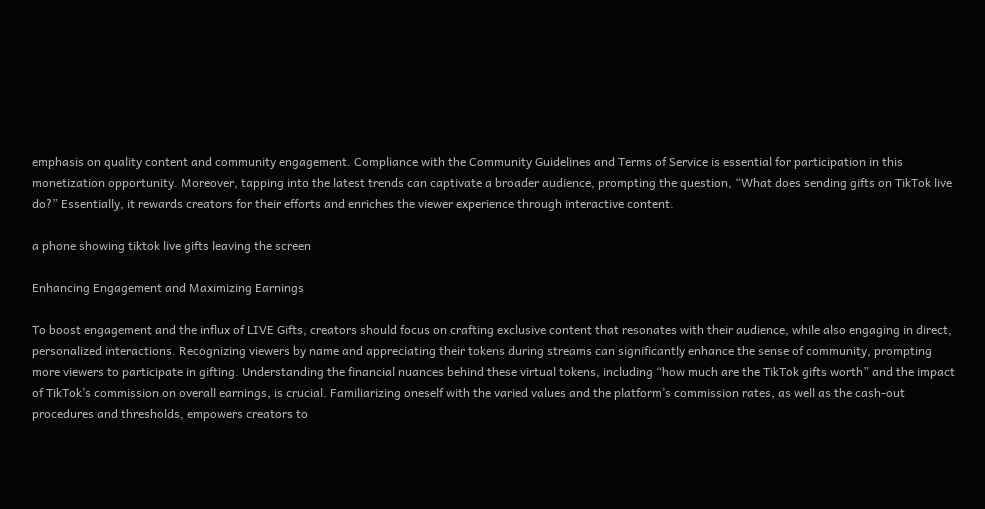emphasis on quality content and community engagement. Compliance with the Community Guidelines and Terms of Service is essential for participation in this monetization opportunity. Moreover, tapping into the latest trends can captivate a broader audience, prompting the question, “What does sending gifts on TikTok live do?” Essentially, it rewards creators for their efforts and enriches the viewer experience through interactive content.

a phone showing tiktok live gifts leaving the screen

Enhancing Engagement and Maximizing Earnings

To boost engagement and the influx of LIVE Gifts, creators should focus on crafting exclusive content that resonates with their audience, while also engaging in direct, personalized interactions. Recognizing viewers by name and appreciating their tokens during streams can significantly enhance the sense of community, prompting more viewers to participate in gifting. Understanding the financial nuances behind these virtual tokens, including “how much are the TikTok gifts worth” and the impact of TikTok’s commission on overall earnings, is crucial. Familiarizing oneself with the varied values and the platform’s commission rates, as well as the cash-out procedures and thresholds, empowers creators to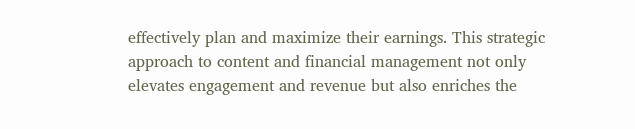effectively plan and maximize their earnings. This strategic approach to content and financial management not only elevates engagement and revenue but also enriches the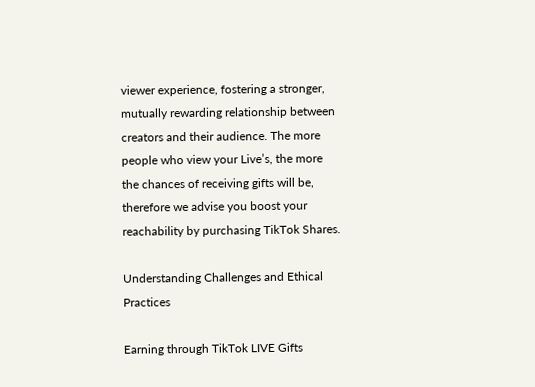viewer experience, fostering a stronger, mutually rewarding relationship between creators and their audience. The more people who view your Live’s, the more the chances of receiving gifts will be, therefore we advise you boost your reachability by purchasing TikTok Shares.

Understanding Challenges and Ethical Practices

Earning through TikTok LIVE Gifts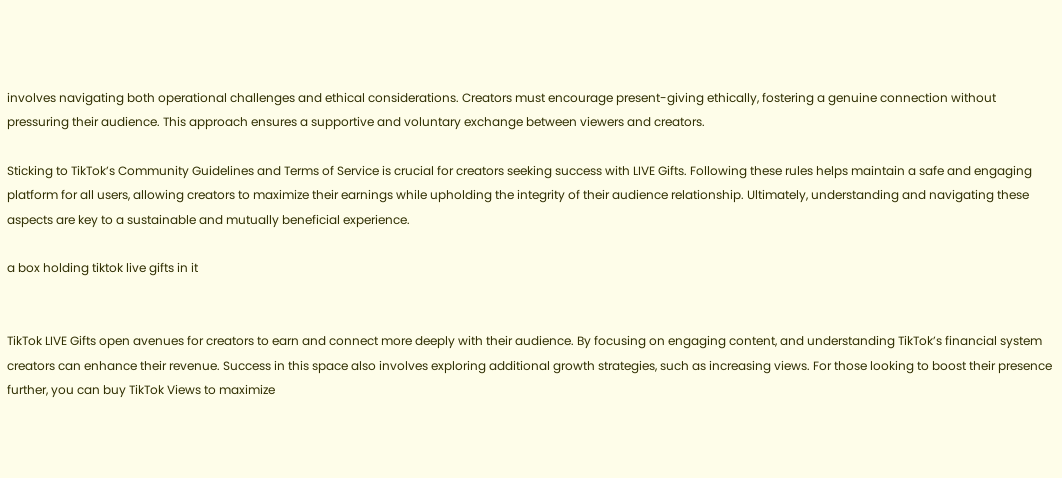involves navigating both operational challenges and ethical considerations. Creators must encourage present-giving ethically, fostering a genuine connection without pressuring their audience. This approach ensures a supportive and voluntary exchange between viewers and creators.

Sticking to TikTok’s Community Guidelines and Terms of Service is crucial for creators seeking success with LIVE Gifts. Following these rules helps maintain a safe and engaging platform for all users, allowing creators to maximize their earnings while upholding the integrity of their audience relationship. Ultimately, understanding and navigating these aspects are key to a sustainable and mutually beneficial experience.

a box holding tiktok live gifts in it


TikTok LIVE Gifts open avenues for creators to earn and connect more deeply with their audience. By focusing on engaging content, and understanding TikTok’s financial system creators can enhance their revenue. Success in this space also involves exploring additional growth strategies, such as increasing views. For those looking to boost their presence further, you can buy TikTok Views to maximize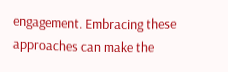engagement. Embracing these approaches can make the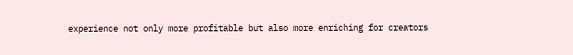experience not only more profitable but also more enriching for creators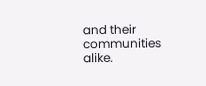and their communities alike.